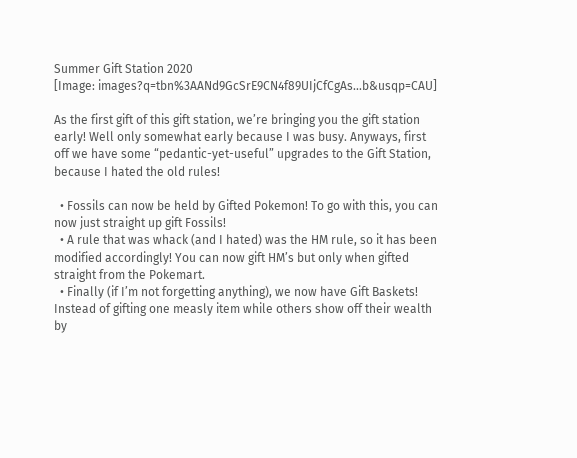Summer Gift Station 2020
[Image: images?q=tbn%3AANd9GcSrE9CN4f89UIjCfCgAs...b&usqp=CAU]

As the first gift of this gift station, we’re bringing you the gift station early! Well only somewhat early because I was busy. Anyways, first off we have some “pedantic-yet-useful” upgrades to the Gift Station, because I hated the old rules!

  • Fossils can now be held by Gifted Pokemon! To go with this, you can now just straight up gift Fossils!
  • A rule that was whack (and I hated) was the HM rule, so it has been modified accordingly! You can now gift HM’s but only when gifted straight from the Pokemart.
  • Finally (if I’m not forgetting anything), we now have Gift Baskets! Instead of gifting one measly item while others show off their wealth by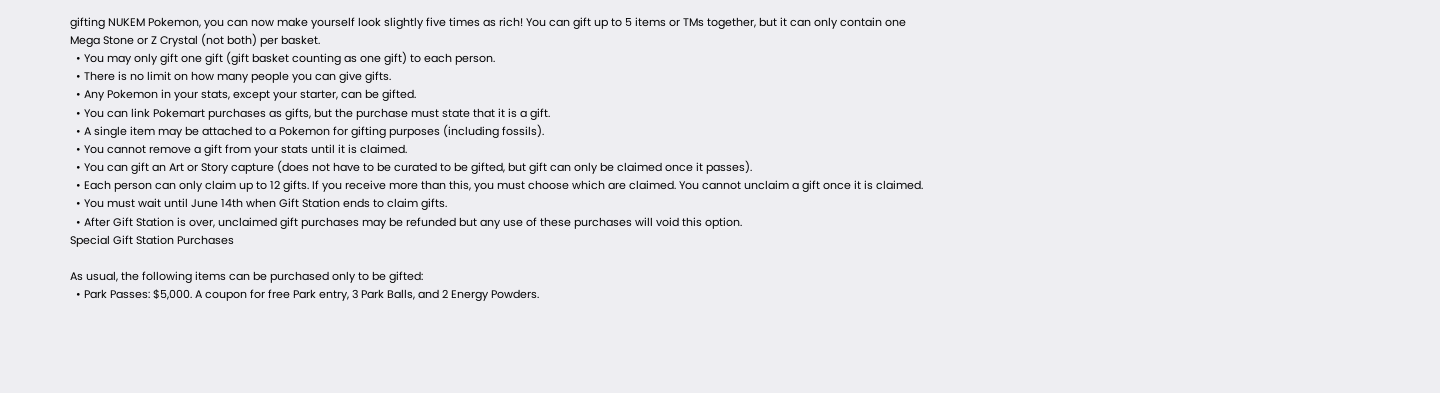gifting NUKEM Pokemon, you can now make yourself look slightly five times as rich! You can gift up to 5 items or TMs together, but it can only contain one Mega Stone or Z Crystal (not both) per basket.
  • You may only gift one gift (gift basket counting as one gift) to each person.
  • There is no limit on how many people you can give gifts.
  • Any Pokemon in your stats, except your starter, can be gifted.
  • You can link Pokemart purchases as gifts, but the purchase must state that it is a gift.
  • A single item may be attached to a Pokemon for gifting purposes (including fossils).
  • You cannot remove a gift from your stats until it is claimed.
  • You can gift an Art or Story capture (does not have to be curated to be gifted, but gift can only be claimed once it passes).
  • Each person can only claim up to 12 gifts. If you receive more than this, you must choose which are claimed. You cannot unclaim a gift once it is claimed.
  • You must wait until June 14th when Gift Station ends to claim gifts.
  • After Gift Station is over, unclaimed gift purchases may be refunded but any use of these purchases will void this option.
Special Gift Station Purchases

As usual, the following items can be purchased only to be gifted:
  • Park Passes: $5,000. A coupon for free Park entry, 3 Park Balls, and 2 Energy Powders.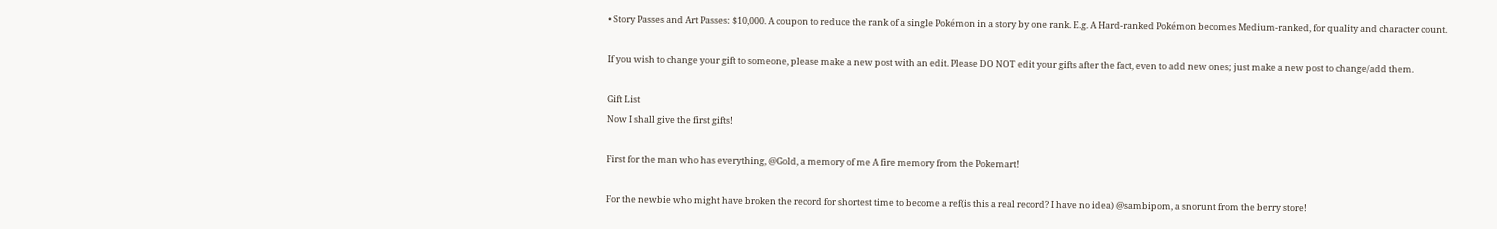• Story Passes and Art Passes: $10,000. A coupon to reduce the rank of a single Pokémon in a story by one rank. E.g. A Hard-ranked Pokémon becomes Medium-ranked, for quality and character count.

If you wish to change your gift to someone, please make a new post with an edit. Please DO NOT edit your gifts after the fact, even to add new ones; just make a new post to change/add them.

Gift List
Now I shall give the first gifts!

First for the man who has everything, @Gold, a memory of me A fire memory from the Pokemart!

For the newbie who might have broken the record for shortest time to become a ref(is this a real record? I have no idea) @sambipom, a snorunt from the berry store!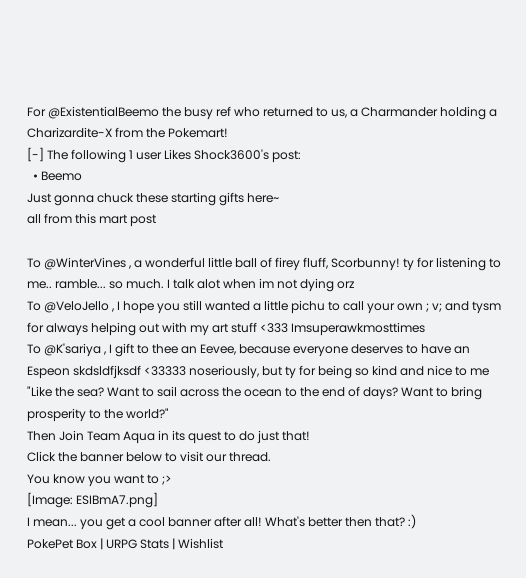For @ExistentialBeemo the busy ref who returned to us, a Charmander holding a Charizardite-X from the Pokemart!
[-] The following 1 user Likes Shock3600's post:
  • Beemo
Just gonna chuck these starting gifts here~
all from this mart post

To @WinterVines , a wonderful little ball of firey fluff, Scorbunny! ty for listening to me.. ramble... so much. I talk alot when im not dying orz
To @VeloJello , I hope you still wanted a little pichu to call your own ; v; and tysm for always helping out with my art stuff <333 Imsuperawkmosttimes
To @K'sariya , I gift to thee an Eevee, because everyone deserves to have an Espeon skdsldfjksdf <33333 noseriously, but ty for being so kind and nice to me
"Like the sea? Want to sail across the ocean to the end of days? Want to bring prosperity to the world?"
Then Join Team Aqua in its quest to do just that!
Click the banner below to visit our thread.
You know you want to ;>
[Image: ESIBmA7.png]
I mean... you get a cool banner after all! What's better then that? :)
PokePet Box | URPG Stats | Wishlist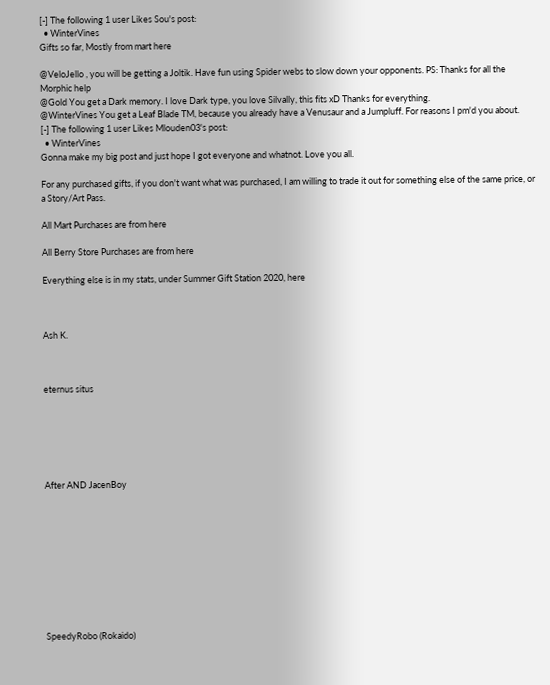[-] The following 1 user Likes Sou's post:
  • WinterVines
Gifts so far, Mostly from mart here

@VeloJello , you will be getting a Joltik. Have fun using Spider webs to slow down your opponents. PS: Thanks for all the Morphic help
@Gold You get a Dark memory. I love Dark type, you love Silvally, this fits xD Thanks for everything.
@WinterVines You get a Leaf Blade TM, because you already have a Venusaur and a Jumpluff. For reasons I pm'd you about.
[-] The following 1 user Likes Mlouden03's post:
  • WinterVines
Gonna make my big post and just hope I got everyone and whatnot. Love you all.

For any purchased gifts, if you don't want what was purchased, I am willing to trade it out for something else of the same price, or a Story/Art Pass.

All Mart Purchases are from here

All Berry Store Purchases are from here

Everything else is in my stats, under Summer Gift Station 2020, here



Ash K.



eternus situs






After AND JacenBoy










SpeedyRobo (Rokaido)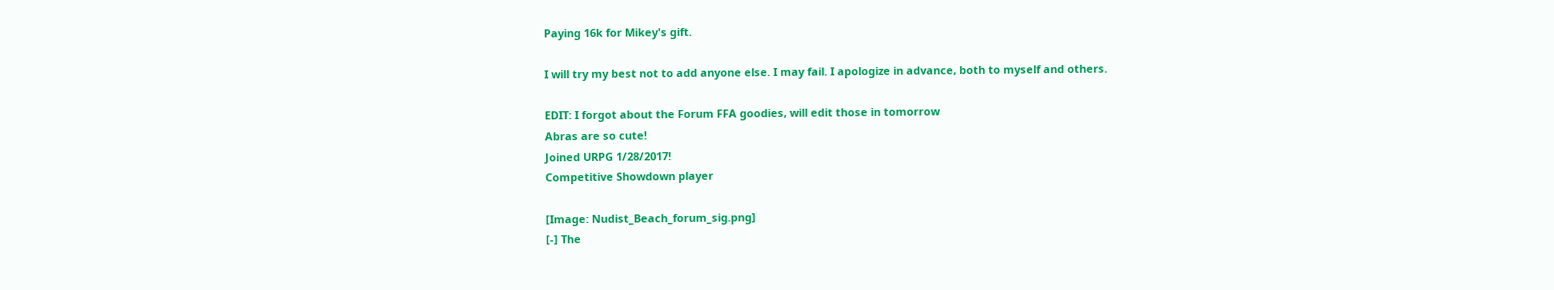Paying 16k for Mikey's gift.

I will try my best not to add anyone else. I may fail. I apologize in advance, both to myself and others.

EDIT: I forgot about the Forum FFA goodies, will edit those in tomorrow
Abras are so cute!
Joined URPG 1/28/2017!
Competitive Showdown player

[Image: Nudist_Beach_forum_sig.png]
[-] The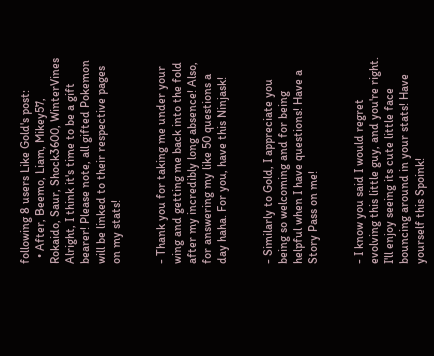following 8 users Like Gold's post:
  • After, Beemo, Liam, Mikey57, Rokaido, Saur, Shock3600, WinterVines
Alright, I think it's time to be a gift bearer! Please note, all gifted Pokemon will be linked to their respective pages on my stats!


- Thank you for taking me under your wing and getting me back into the fold after my incredibly long absence! Also, for answering my like 50 questions a day haha. For you, have this Ninjask!


- Similarly to Gold, I appreciate you being so welcoming and for being helpful when I have questions! Have a Story Pass on me!


- I know you said I would regret evolving this little guy, and you're right. I'll enjoy seeing its cute little face bouncing around in your stats! Have yourself this Spoink!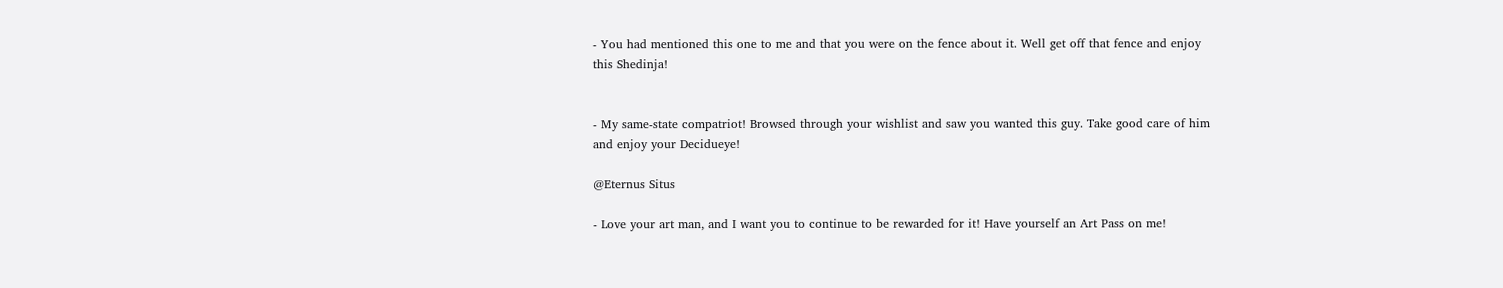- You had mentioned this one to me and that you were on the fence about it. Well get off that fence and enjoy this Shedinja!


- My same-state compatriot! Browsed through your wishlist and saw you wanted this guy. Take good care of him and enjoy your Decidueye!

@Eternus Situs

- Love your art man, and I want you to continue to be rewarded for it! Have yourself an Art Pass on me!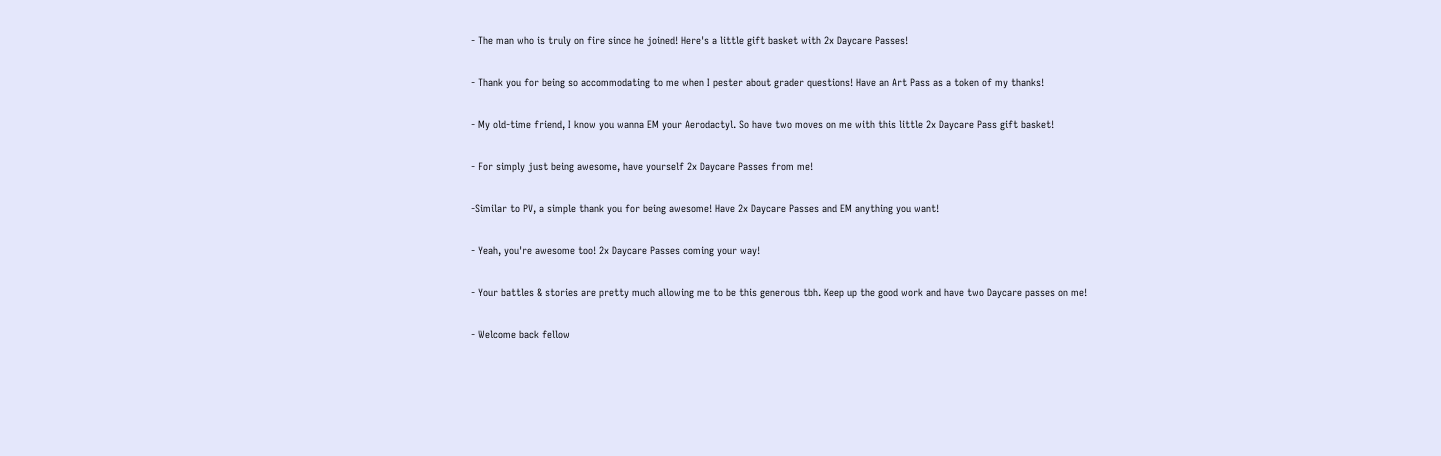- The man who is truly on fire since he joined! Here's a little gift basket with 2x Daycare Passes!


- Thank you for being so accommodating to me when I pester about grader questions! Have an Art Pass as a token of my thanks!


- My old-time friend, I know you wanna EM your Aerodactyl. So have two moves on me with this little 2x Daycare Pass gift basket!


- For simply just being awesome, have yourself 2x Daycare Passes from me!


-Similar to PV, a simple thank you for being awesome! Have 2x Daycare Passes and EM anything you want!


- Yeah, you're awesome too! 2x Daycare Passes coming your way!


- Your battles & stories are pretty much allowing me to be this generous tbh. Keep up the good work and have two Daycare passes on me!


- Welcome back fellow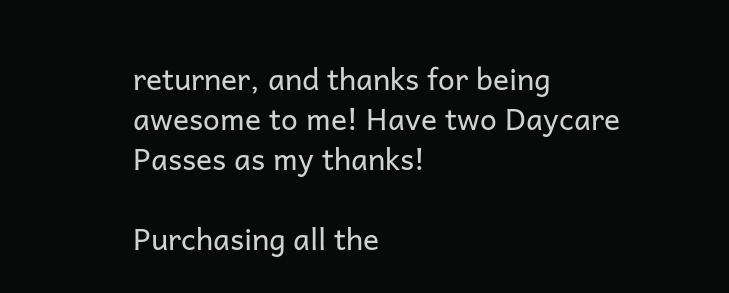returner, and thanks for being awesome to me! Have two Daycare Passes as my thanks!

Purchasing all the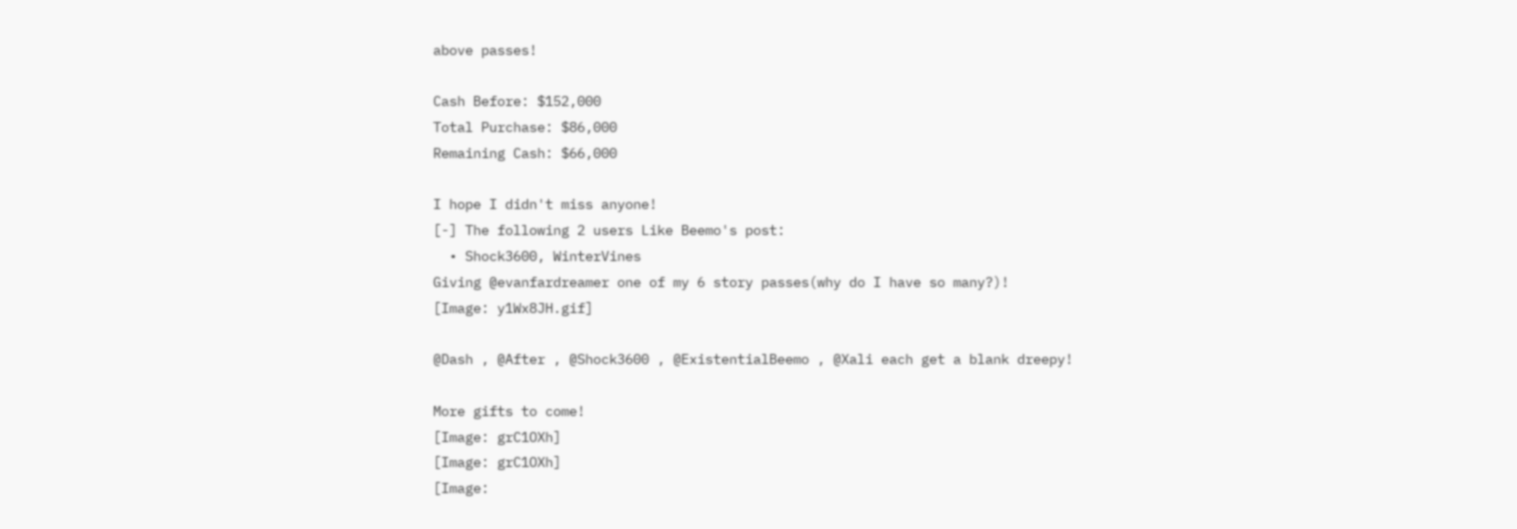above passes!

Cash Before: $152,000
Total Purchase: $86,000
Remaining Cash: $66,000

I hope I didn't miss anyone!
[-] The following 2 users Like Beemo's post:
  • Shock3600, WinterVines
Giving @evanfardreamer one of my 6 story passes(why do I have so many?)!
[Image: y1Wx8JH.gif]

@Dash , @After , @Shock3600 , @ExistentialBeemo , @Xali each get a blank dreepy!

More gifts to come!
[Image: grC1OXh]
[Image: grC1OXh]
[Image: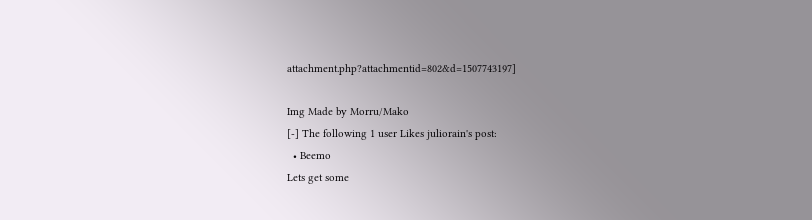attachment.php?attachmentid=802&d=1507743197]

Img Made by Morru/Mako
[-] The following 1 user Likes juliorain's post:
  • Beemo
Lets get some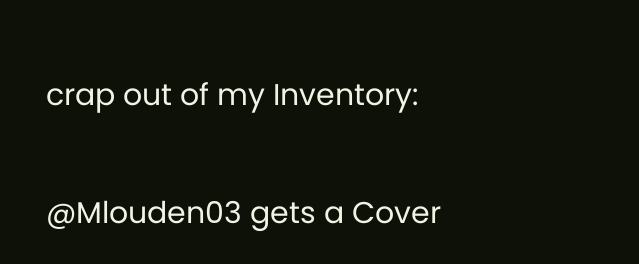crap out of my Inventory:

@Mlouden03 gets a Cover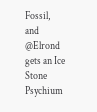Fossil, and @Elrond gets an Ice Stone
Psychium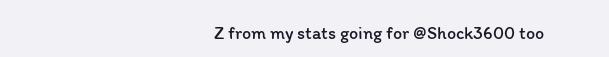Z from my stats going for @Shock3600 too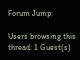Forum Jump:

Users browsing this thread: 1 Guest(s)